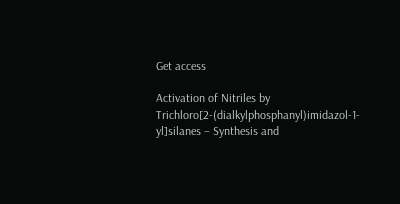Get access

Activation of Nitriles by Trichloro[2-(dialkylphosphanyl)imidazol-1-yl]silanes – Synthesis and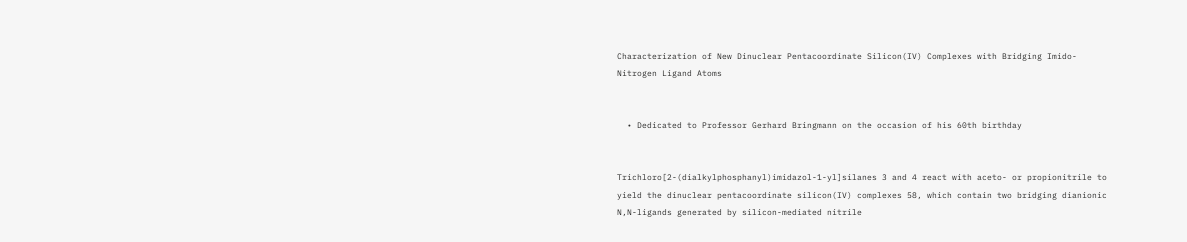Characterization of New Dinuclear Pentacoordinate Silicon(IV) Complexes with Bridging Imido-Nitrogen Ligand Atoms


  • Dedicated to Professor Gerhard Bringmann on the occasion of his 60th birthday


Trichloro[2-(dialkylphosphanyl)imidazol-1-yl]silanes 3 and 4 react with aceto- or propionitrile to yield the dinuclear pentacoordinate silicon(IV) complexes 58, which contain two bridging dianionic N,N-ligands generated by silicon-mediated nitrile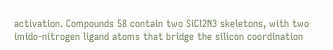activation. Compounds 58 contain two SiCl2N3 skeletons, with two imido-nitrogen ligand atoms that bridge the silicon coordination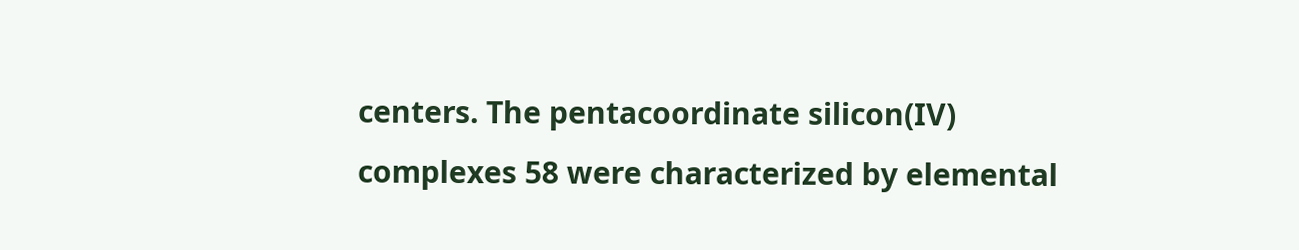centers. The pentacoordinate silicon(IV) complexes 58 were characterized by elemental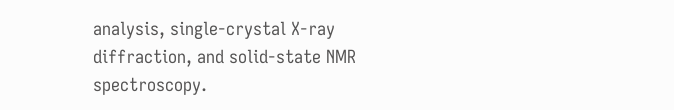analysis, single-crystal X-ray diffraction, and solid-state NMR spectroscopy.